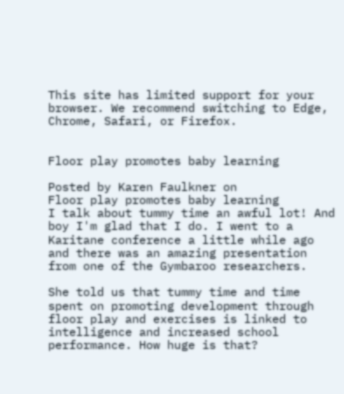This site has limited support for your browser. We recommend switching to Edge, Chrome, Safari, or Firefox.


Floor play promotes baby learning

Posted by Karen Faulkner on
Floor play promotes baby learning
I talk about tummy time an awful lot! And boy I'm glad that I do. I went to a Karitane conference a little while ago and there was an amazing presentation from one of the Gymbaroo researchers.

She told us that tummy time and time spent on promoting development through floor play and exercises is linked to intelligence and increased school performance. How huge is that?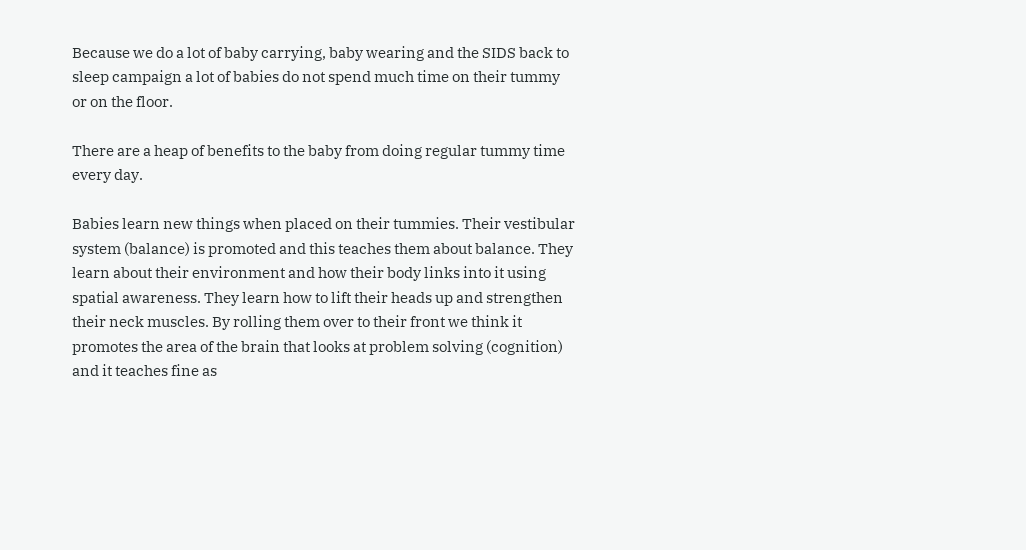Because we do a lot of baby carrying, baby wearing and the SIDS back to sleep campaign a lot of babies do not spend much time on their tummy or on the floor.

There are a heap of benefits to the baby from doing regular tummy time every day.

Babies learn new things when placed on their tummies. Their vestibular system (balance) is promoted and this teaches them about balance. They learn about their environment and how their body links into it using spatial awareness. They learn how to lift their heads up and strengthen their neck muscles. By rolling them over to their front we think it promotes the area of the brain that looks at problem solving (cognition) and it teaches fine as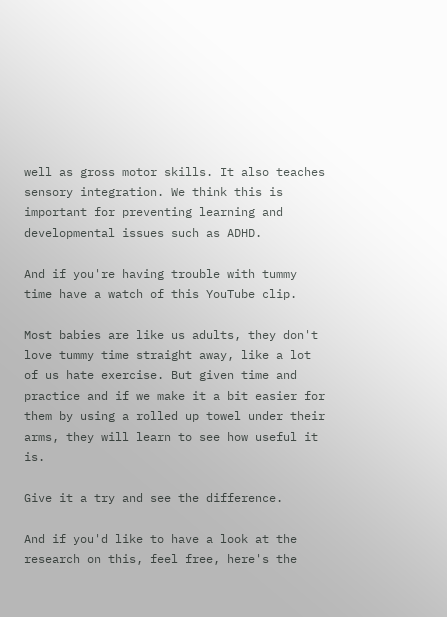well as gross motor skills. It also teaches sensory integration. We think this is important for preventing learning and developmental issues such as ADHD.

And if you're having trouble with tummy time have a watch of this YouTube clip.

Most babies are like us adults, they don't love tummy time straight away, like a lot of us hate exercise. But given time and practice and if we make it a bit easier for them by using a rolled up towel under their arms, they will learn to see how useful it is.

Give it a try and see the difference.

And if you'd like to have a look at the research on this, feel free, here's the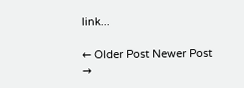link...

← Older Post Newer Post →